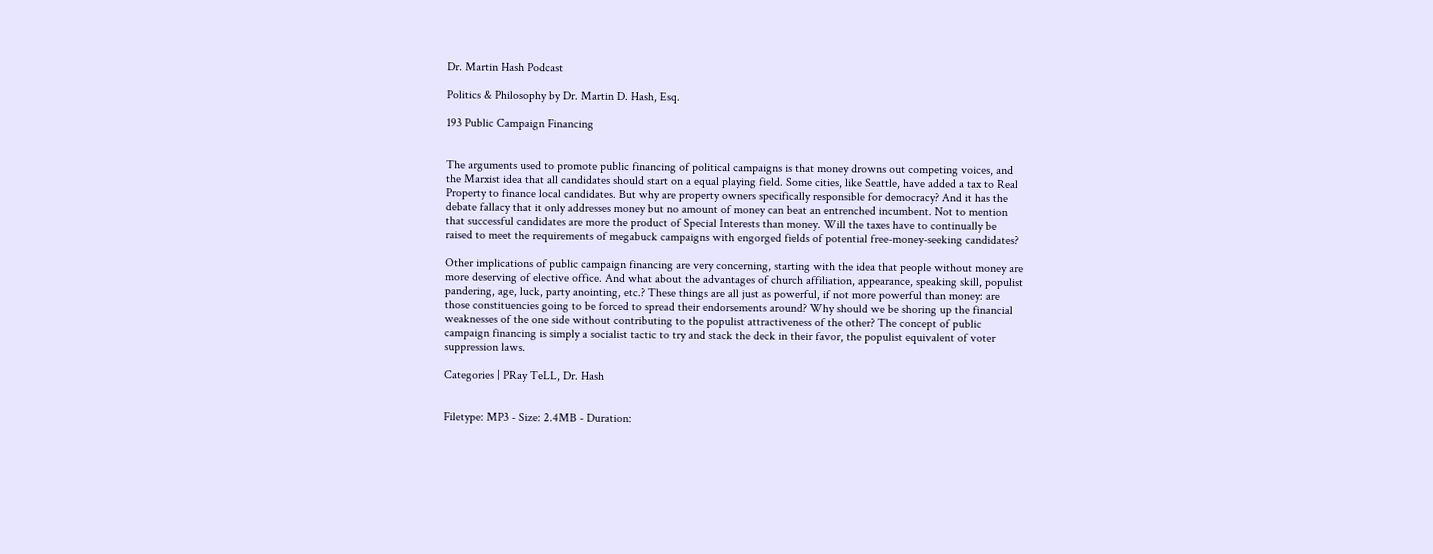Dr. Martin Hash Podcast

Politics & Philosophy by Dr. Martin D. Hash, Esq.

193 Public Campaign Financing


The arguments used to promote public financing of political campaigns is that money drowns out competing voices, and the Marxist idea that all candidates should start on a equal playing field. Some cities, like Seattle, have added a tax to Real Property to finance local candidates. But why are property owners specifically responsible for democracy? And it has the debate fallacy that it only addresses money but no amount of money can beat an entrenched incumbent. Not to mention that successful candidates are more the product of Special Interests than money. Will the taxes have to continually be raised to meet the requirements of megabuck campaigns with engorged fields of potential free-money-seeking candidates?

Other implications of public campaign financing are very concerning, starting with the idea that people without money are more deserving of elective office. And what about the advantages of church affiliation, appearance, speaking skill, populist pandering, age, luck, party anointing, etc.? These things are all just as powerful, if not more powerful than money: are those constituencies going to be forced to spread their endorsements around? Why should we be shoring up the financial weaknesses of the one side without contributing to the populist attractiveness of the other? The concept of public campaign financing is simply a socialist tactic to try and stack the deck in their favor, the populist equivalent of voter suppression laws.

Categories | PRay TeLL, Dr. Hash


Filetype: MP3 - Size: 2.4MB - Duration: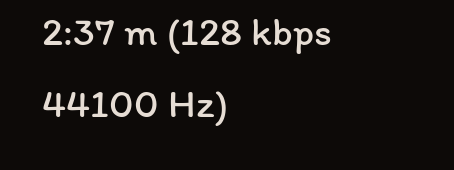2:37 m (128 kbps 44100 Hz)